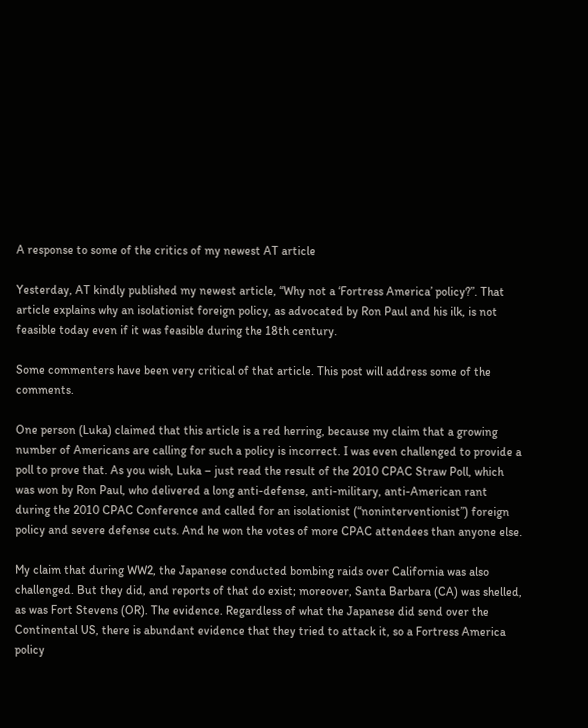A response to some of the critics of my newest AT article

Yesterday, AT kindly published my newest article, “Why not a ‘Fortress America’ policy?”. That article explains why an isolationist foreign policy, as advocated by Ron Paul and his ilk, is not feasible today even if it was feasible during the 18th century.

Some commenters have been very critical of that article. This post will address some of the comments.

One person (Luka) claimed that this article is a red herring, because my claim that a growing number of Americans are calling for such a policy is incorrect. I was even challenged to provide a poll to prove that. As you wish, Luka – just read the result of the 2010 CPAC Straw Poll, which was won by Ron Paul, who delivered a long anti-defense, anti-military, anti-American rant during the 2010 CPAC Conference and called for an isolationist (“noninterventionist”) foreign policy and severe defense cuts. And he won the votes of more CPAC attendees than anyone else.

My claim that during WW2, the Japanese conducted bombing raids over California was also challenged. But they did, and reports of that do exist; moreover, Santa Barbara (CA) was shelled, as was Fort Stevens (OR). The evidence. Regardless of what the Japanese did send over the Continental US, there is abundant evidence that they tried to attack it, so a Fortress America policy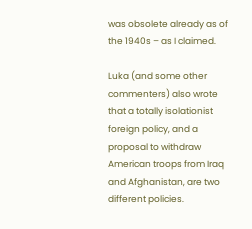was obsolete already as of the 1940s – as I claimed.

Luka (and some other commenters) also wrote that a totally isolationist foreign policy, and a proposal to withdraw American troops from Iraq and Afghanistan, are two different policies.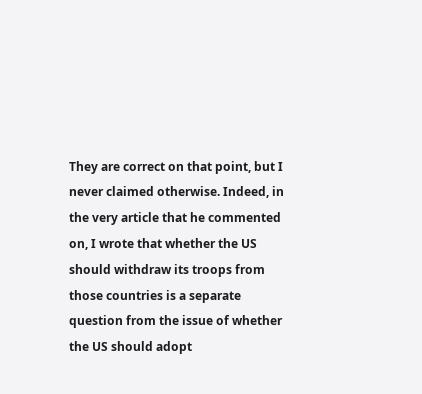They are correct on that point, but I never claimed otherwise. Indeed, in the very article that he commented on, I wrote that whether the US should withdraw its troops from those countries is a separate question from the issue of whether the US should adopt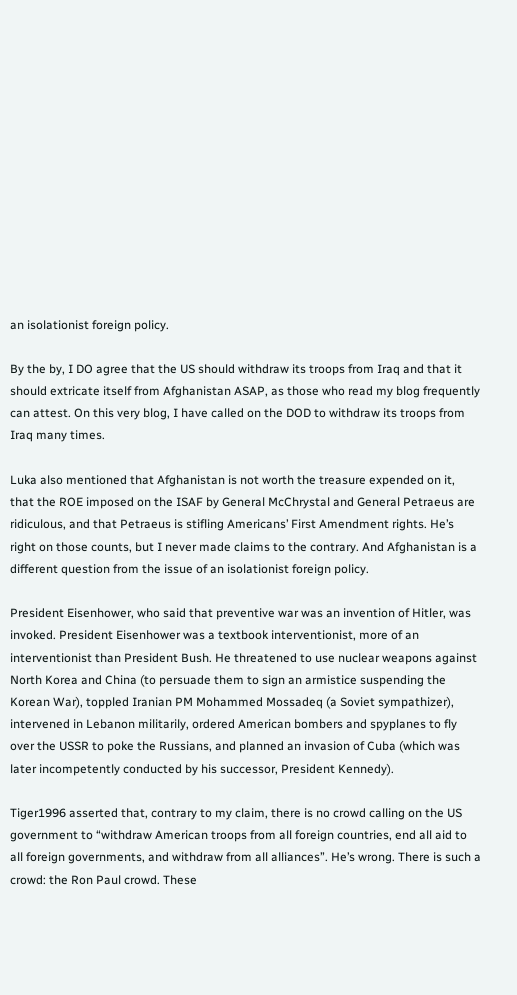an isolationist foreign policy.

By the by, I DO agree that the US should withdraw its troops from Iraq and that it should extricate itself from Afghanistan ASAP, as those who read my blog frequently can attest. On this very blog, I have called on the DOD to withdraw its troops from Iraq many times.

Luka also mentioned that Afghanistan is not worth the treasure expended on it, that the ROE imposed on the ISAF by General McChrystal and General Petraeus are ridiculous, and that Petraeus is stifling Americans’ First Amendment rights. He’s right on those counts, but I never made claims to the contrary. And Afghanistan is a different question from the issue of an isolationist foreign policy.

President Eisenhower, who said that preventive war was an invention of Hitler, was invoked. President Eisenhower was a textbook interventionist, more of an interventionist than President Bush. He threatened to use nuclear weapons against North Korea and China (to persuade them to sign an armistice suspending the Korean War), toppled Iranian PM Mohammed Mossadeq (a Soviet sympathizer), intervened in Lebanon militarily, ordered American bombers and spyplanes to fly over the USSR to poke the Russians, and planned an invasion of Cuba (which was later incompetently conducted by his successor, President Kennedy).

Tiger1996 asserted that, contrary to my claim, there is no crowd calling on the US government to “withdraw American troops from all foreign countries, end all aid to all foreign governments, and withdraw from all alliances”. He’s wrong. There is such a crowd: the Ron Paul crowd. These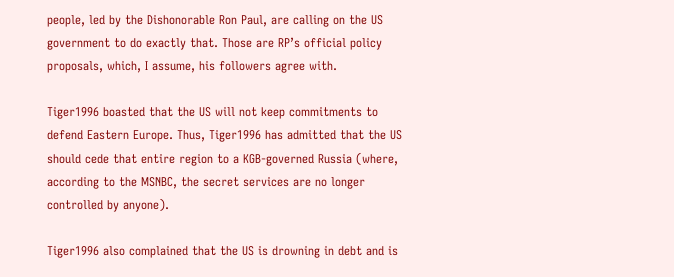people, led by the Dishonorable Ron Paul, are calling on the US government to do exactly that. Those are RP’s official policy proposals, which, I assume, his followers agree with.

Tiger1996 boasted that the US will not keep commitments to defend Eastern Europe. Thus, Tiger1996 has admitted that the US should cede that entire region to a KGB-governed Russia (where, according to the MSNBC, the secret services are no longer controlled by anyone).

Tiger1996 also complained that the US is drowning in debt and is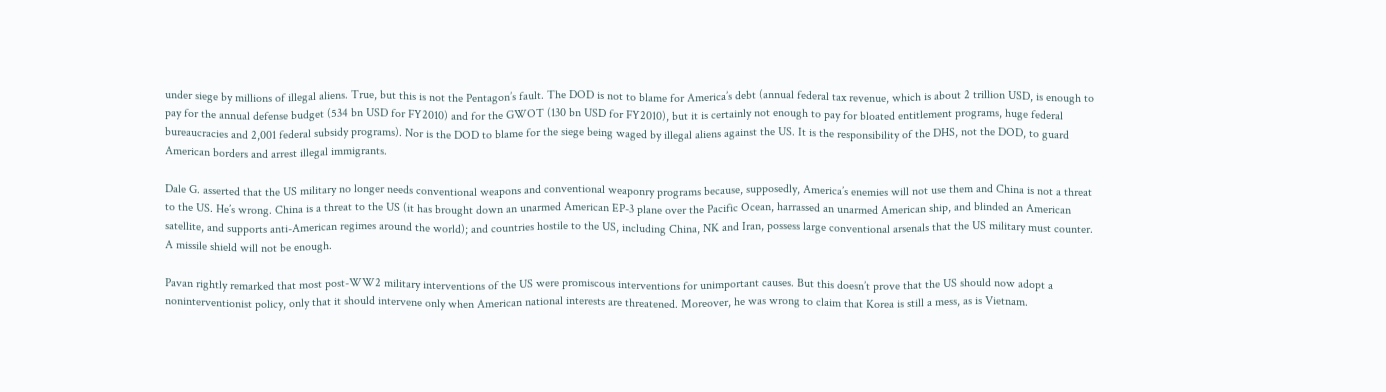under siege by millions of illegal aliens. True, but this is not the Pentagon’s fault. The DOD is not to blame for America’s debt (annual federal tax revenue, which is about 2 trillion USD, is enough to pay for the annual defense budget (534 bn USD for FY2010) and for the GWOT (130 bn USD for FY2010), but it is certainly not enough to pay for bloated entitlement programs, huge federal bureaucracies and 2,001 federal subsidy programs). Nor is the DOD to blame for the siege being waged by illegal aliens against the US. It is the responsibility of the DHS, not the DOD, to guard American borders and arrest illegal immigrants.

Dale G. asserted that the US military no longer needs conventional weapons and conventional weaponry programs because, supposedly, America’s enemies will not use them and China is not a threat to the US. He’s wrong. China is a threat to the US (it has brought down an unarmed American EP-3 plane over the Pacific Ocean, harrassed an unarmed American ship, and blinded an American satellite, and supports anti-American regimes around the world); and countries hostile to the US, including China, NK and Iran, possess large conventional arsenals that the US military must counter. A missile shield will not be enough.

Pavan rightly remarked that most post-WW2 military interventions of the US were promiscous interventions for unimportant causes. But this doesn’t prove that the US should now adopt a noninterventionist policy, only that it should intervene only when American national interests are threatened. Moreover, he was wrong to claim that Korea is still a mess, as is Vietnam.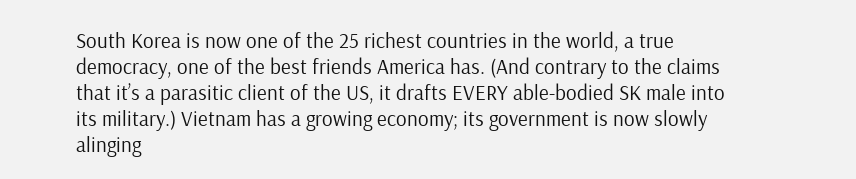South Korea is now one of the 25 richest countries in the world, a true democracy, one of the best friends America has. (And contrary to the claims that it’s a parasitic client of the US, it drafts EVERY able-bodied SK male into its military.) Vietnam has a growing economy; its government is now slowly alinging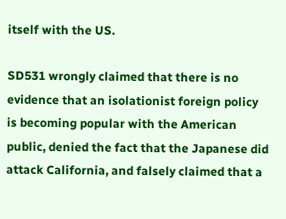itself with the US.

SD531 wrongly claimed that there is no evidence that an isolationist foreign policy is becoming popular with the American public, denied the fact that the Japanese did attack California, and falsely claimed that a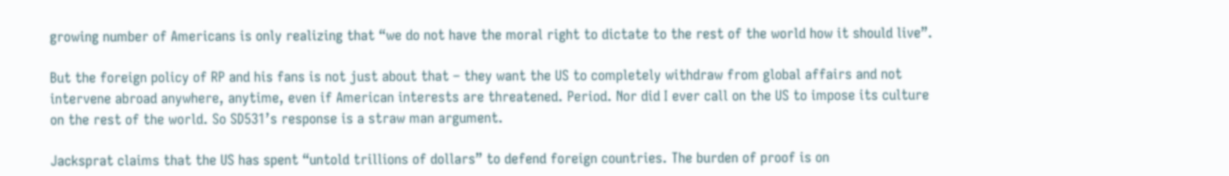growing number of Americans is only realizing that “we do not have the moral right to dictate to the rest of the world how it should live”.

But the foreign policy of RP and his fans is not just about that – they want the US to completely withdraw from global affairs and not intervene abroad anywhere, anytime, even if American interests are threatened. Period. Nor did I ever call on the US to impose its culture on the rest of the world. So SD531’s response is a straw man argument.

Jacksprat claims that the US has spent “untold trillions of dollars” to defend foreign countries. The burden of proof is on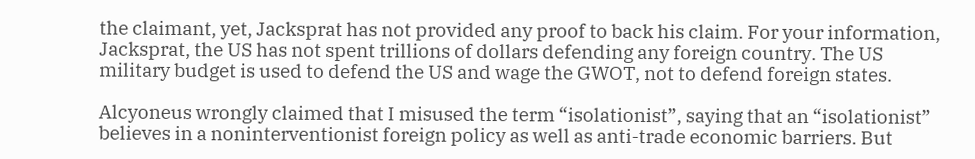the claimant, yet, Jacksprat has not provided any proof to back his claim. For your information, Jacksprat, the US has not spent trillions of dollars defending any foreign country. The US military budget is used to defend the US and wage the GWOT, not to defend foreign states.

Alcyoneus wrongly claimed that I misused the term “isolationist”, saying that an “isolationist” believes in a noninterventionist foreign policy as well as anti-trade economic barriers. But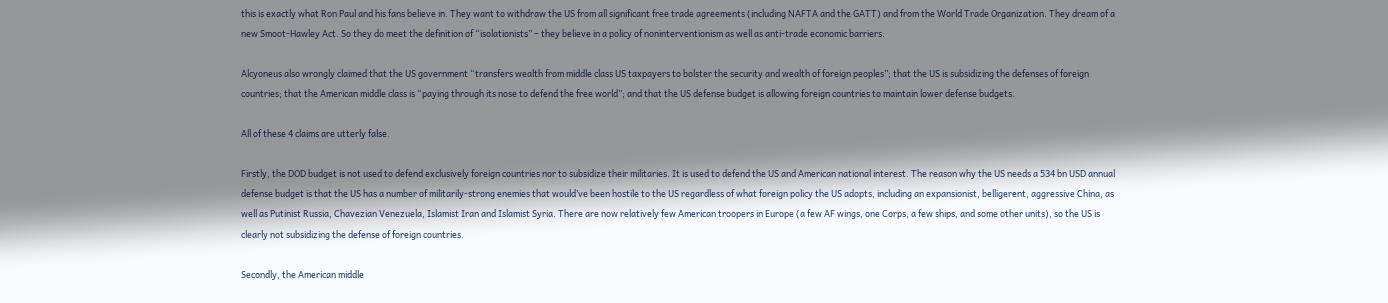this is exactly what Ron Paul and his fans believe in. They want to withdraw the US from all significant free trade agreements (including NAFTA and the GATT) and from the World Trade Organization. They dream of a new Smoot-Hawley Act. So they do meet the definition of “isolationists” – they believe in a policy of noninterventionism as well as anti-trade economic barriers.

Alcyoneus also wrongly claimed that the US government “transfers wealth from middle class US taxpayers to bolster the security and wealth of foreign peoples”; that the US is subsidizing the defenses of foreign countries; that the American middle class is “paying through its nose to defend the free world”; and that the US defense budget is allowing foreign countries to maintain lower defense budgets.

All of these 4 claims are utterly false.

Firstly, the DOD budget is not used to defend exclusively foreign countries nor to subsidize their militaries. It is used to defend the US and American national interest. The reason why the US needs a 534 bn USD annual defense budget is that the US has a number of militarily-strong enemies that would’ve been hostile to the US regardless of what foreign policy the US adopts, including an expansionist, belligerent, aggressive China, as well as Putinist Russia, Chavezian Venezuela, Islamist Iran and Islamist Syria. There are now relatively few American troopers in Europe (a few AF wings, one Corps, a few ships, and some other units), so the US is clearly not subsidizing the defense of foreign countries.

Secondly, the American middle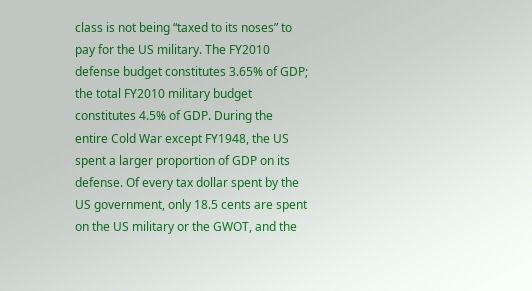class is not being “taxed to its noses” to pay for the US military. The FY2010 defense budget constitutes 3.65% of GDP; the total FY2010 military budget constitutes 4.5% of GDP. During the entire Cold War except FY1948, the US spent a larger proportion of GDP on its defense. Of every tax dollar spent by the US government, only 18.5 cents are spent on the US military or the GWOT, and the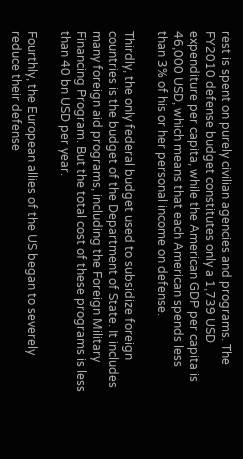rest is spent on purely civilian agencies and programs. The FY2010 defense budget constitutes only a 1,739 USD expenditure per capita, while the American GDP per capita is 46,000 USD, which means that each American spends less than 3% of his or her personal income on defense.

Thirdly, the only federal budget used to subsidize foreign countries is the budget of the Department of State. It includes many foreign aid programs, including the Foreign Military Financing Program. But the total cost of these programs is less than 40 bn USD per year.

Fourthly, the European allies of the US began to severely reduce their defense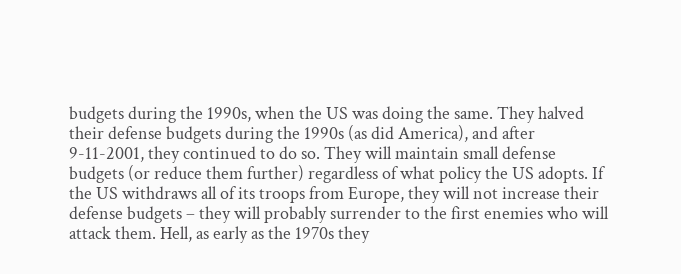budgets during the 1990s, when the US was doing the same. They halved their defense budgets during the 1990s (as did America), and after 9-11-2001, they continued to do so. They will maintain small defense budgets (or reduce them further) regardless of what policy the US adopts. If the US withdraws all of its troops from Europe, they will not increase their defense budgets – they will probably surrender to the first enemies who will attack them. Hell, as early as the 1970s they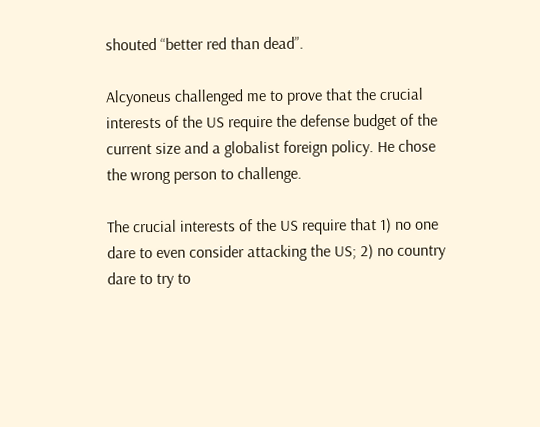shouted “better red than dead”.

Alcyoneus challenged me to prove that the crucial interests of the US require the defense budget of the current size and a globalist foreign policy. He chose the wrong person to challenge.

The crucial interests of the US require that 1) no one dare to even consider attacking the US; 2) no country dare to try to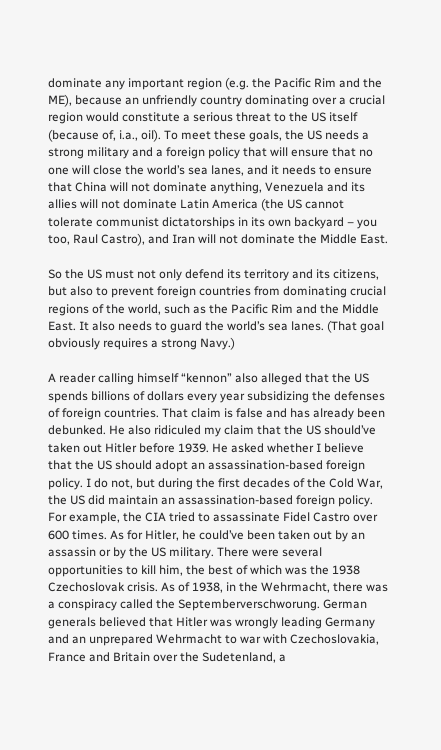dominate any important region (e.g. the Pacific Rim and the ME), because an unfriendly country dominating over a crucial region would constitute a serious threat to the US itself (because of, i.a., oil). To meet these goals, the US needs a strong military and a foreign policy that will ensure that no one will close the world’s sea lanes, and it needs to ensure that China will not dominate anything, Venezuela and its allies will not dominate Latin America (the US cannot tolerate communist dictatorships in its own backyard – you too, Raul Castro), and Iran will not dominate the Middle East.

So the US must not only defend its territory and its citizens, but also to prevent foreign countries from dominating crucial regions of the world, such as the Pacific Rim and the Middle East. It also needs to guard the world’s sea lanes. (That goal obviously requires a strong Navy.)

A reader calling himself “kennon” also alleged that the US spends billions of dollars every year subsidizing the defenses of foreign countries. That claim is false and has already been debunked. He also ridiculed my claim that the US should’ve taken out Hitler before 1939. He asked whether I believe that the US should adopt an assassination-based foreign policy. I do not, but during the first decades of the Cold War, the US did maintain an assassination-based foreign policy. For example, the CIA tried to assassinate Fidel Castro over 600 times. As for Hitler, he could’ve been taken out by an assassin or by the US military. There were several opportunities to kill him, the best of which was the 1938 Czechoslovak crisis. As of 1938, in the Wehrmacht, there was a conspiracy called the Septemberverschworung. German generals believed that Hitler was wrongly leading Germany and an unprepared Wehrmacht to war with Czechoslovakia, France and Britain over the Sudetenland, a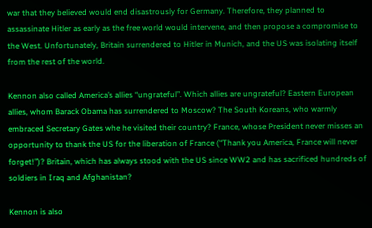war that they believed would end disastrously for Germany. Therefore, they planned to assassinate Hitler as early as the free world would intervene, and then propose a compromise to the West. Unfortunately, Britain surrendered to Hitler in Munich, and the US was isolating itself from the rest of the world.

Kennon also called America’s allies “ungrateful”. Which allies are ungrateful? Eastern European allies, whom Barack Obama has surrendered to Moscow? The South Koreans, who warmly embraced Secretary Gates whe he visited their country? France, whose President never misses an opportunity to thank the US for the liberation of France (“Thank you America, France will never forget!”)? Britain, which has always stood with the US since WW2 and has sacrificed hundreds of soldiers in Iraq and Afghanistan?

Kennon is also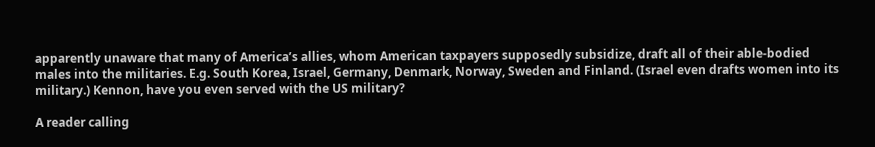apparently unaware that many of America’s allies, whom American taxpayers supposedly subsidize, draft all of their able-bodied males into the militaries. E.g. South Korea, Israel, Germany, Denmark, Norway, Sweden and Finland. (Israel even drafts women into its military.) Kennon, have you even served with the US military?

A reader calling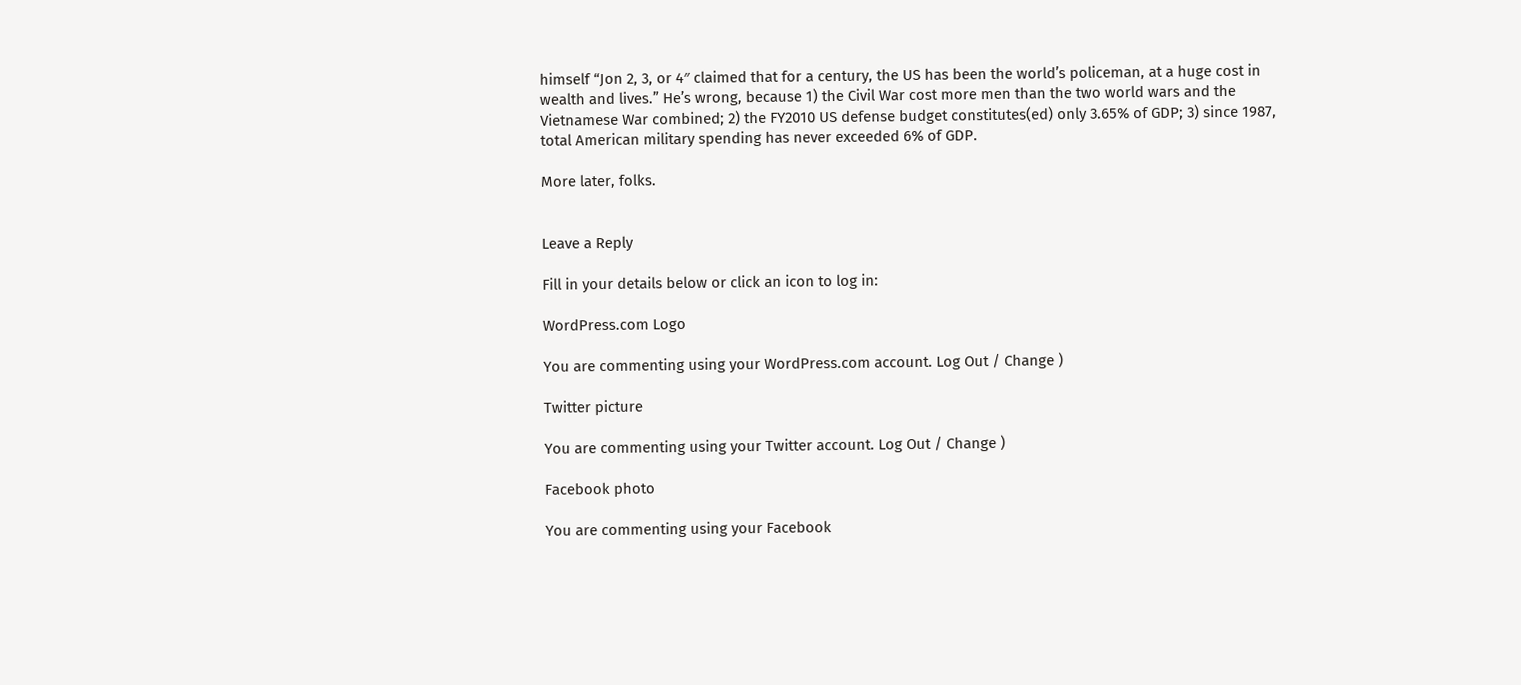himself “Jon 2, 3, or 4″ claimed that for a century, the US has been the world’s policeman, at a huge cost in wealth and lives.” He’s wrong, because 1) the Civil War cost more men than the two world wars and the Vietnamese War combined; 2) the FY2010 US defense budget constitutes(ed) only 3.65% of GDP; 3) since 1987, total American military spending has never exceeded 6% of GDP.

More later, folks.


Leave a Reply

Fill in your details below or click an icon to log in:

WordPress.com Logo

You are commenting using your WordPress.com account. Log Out / Change )

Twitter picture

You are commenting using your Twitter account. Log Out / Change )

Facebook photo

You are commenting using your Facebook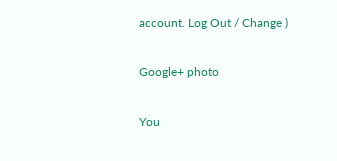account. Log Out / Change )

Google+ photo

You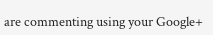are commenting using your Google+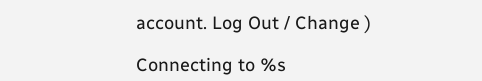account. Log Out / Change )

Connecting to %s